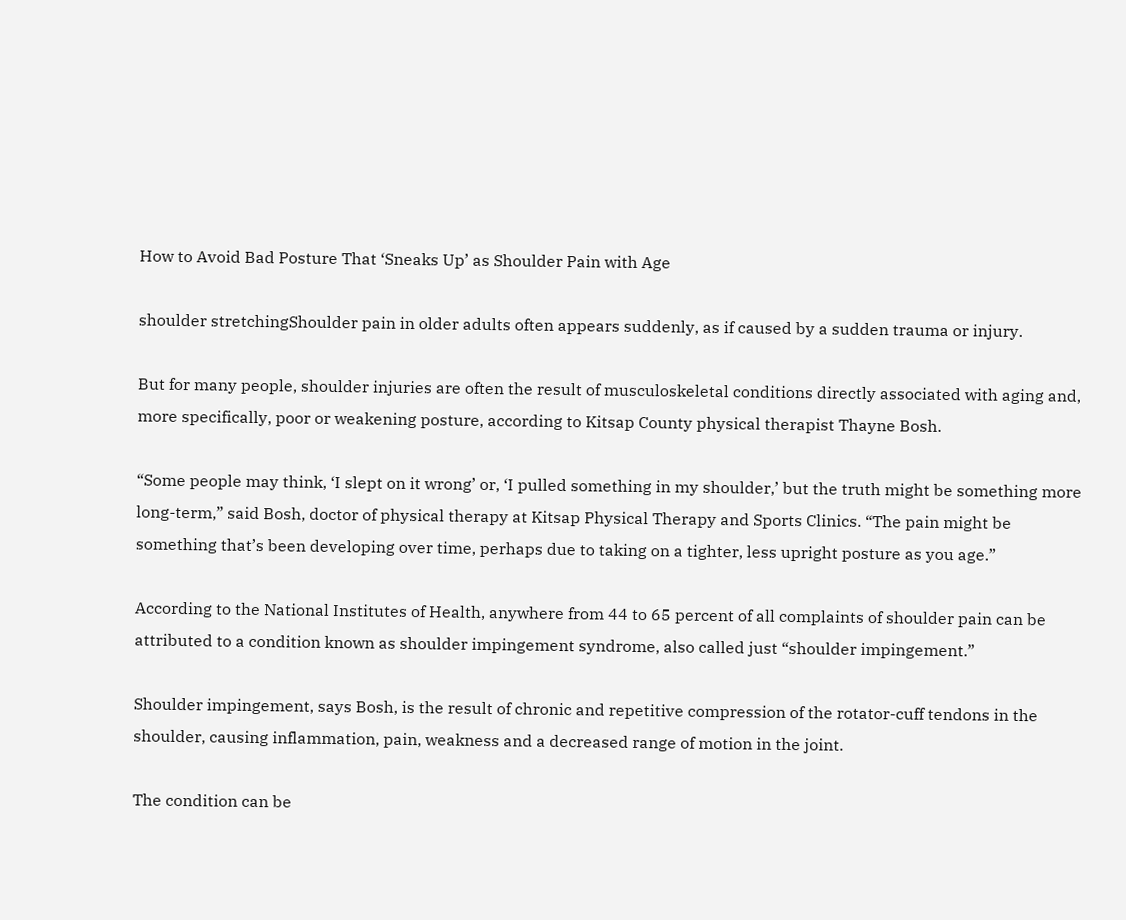How to Avoid Bad Posture That ‘Sneaks Up’ as Shoulder Pain with Age

shoulder stretchingShoulder pain in older adults often appears suddenly, as if caused by a sudden trauma or injury.

But for many people, shoulder injuries are often the result of musculoskeletal conditions directly associated with aging and, more specifically, poor or weakening posture, according to Kitsap County physical therapist Thayne Bosh.

“Some people may think, ‘I slept on it wrong’ or, ‘I pulled something in my shoulder,’ but the truth might be something more long-term,” said Bosh, doctor of physical therapy at Kitsap Physical Therapy and Sports Clinics. “The pain might be something that’s been developing over time, perhaps due to taking on a tighter, less upright posture as you age.”

According to the National Institutes of Health, anywhere from 44 to 65 percent of all complaints of shoulder pain can be attributed to a condition known as shoulder impingement syndrome, also called just “shoulder impingement.”

Shoulder impingement, says Bosh, is the result of chronic and repetitive compression of the rotator-cuff tendons in the shoulder, causing inflammation, pain, weakness and a decreased range of motion in the joint.

The condition can be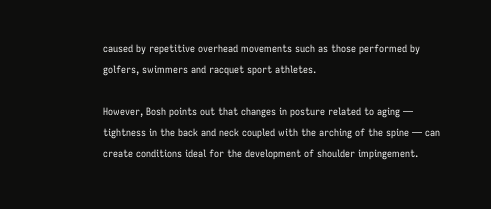caused by repetitive overhead movements such as those performed by golfers, swimmers and racquet sport athletes.

However, Bosh points out that changes in posture related to aging — tightness in the back and neck coupled with the arching of the spine — can create conditions ideal for the development of shoulder impingement.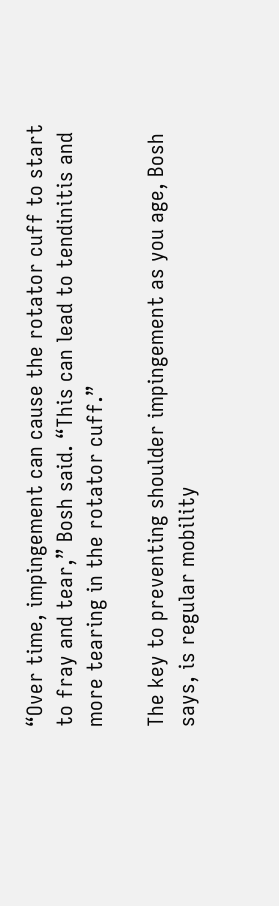“Over time, impingement can cause the rotator cuff to start to fray and tear,” Bosh said. “This can lead to tendinitis and more tearing in the rotator cuff.”

The key to preventing shoulder impingement as you age, Bosh says, is regular mobility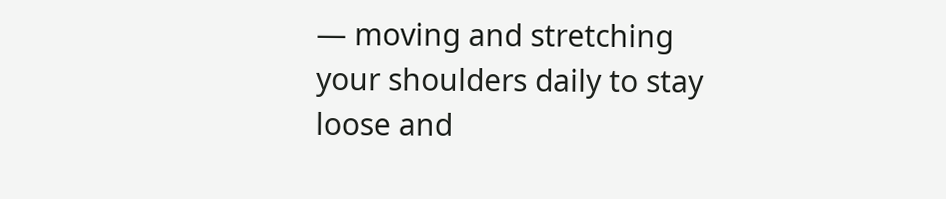— moving and stretching your shoulders daily to stay loose and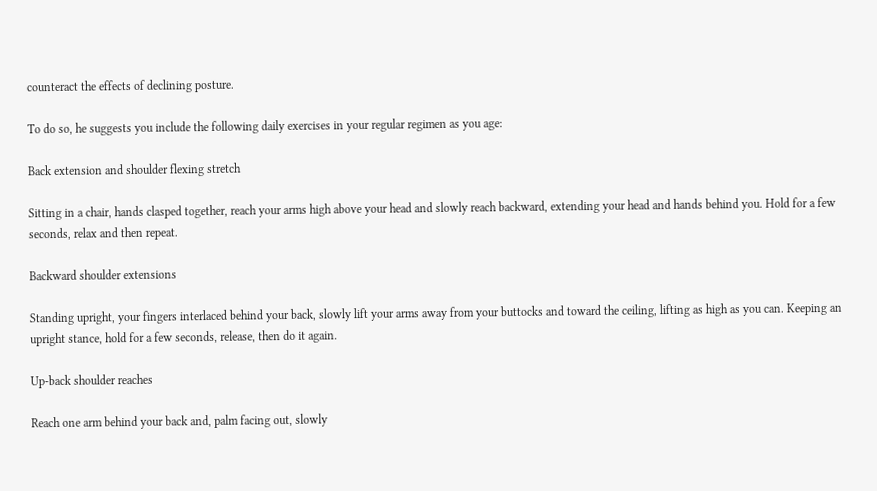counteract the effects of declining posture.

To do so, he suggests you include the following daily exercises in your regular regimen as you age:

Back extension and shoulder flexing stretch

Sitting in a chair, hands clasped together, reach your arms high above your head and slowly reach backward, extending your head and hands behind you. Hold for a few seconds, relax and then repeat.

Backward shoulder extensions

Standing upright, your fingers interlaced behind your back, slowly lift your arms away from your buttocks and toward the ceiling, lifting as high as you can. Keeping an upright stance, hold for a few seconds, release, then do it again.

Up-back shoulder reaches

Reach one arm behind your back and, palm facing out, slowly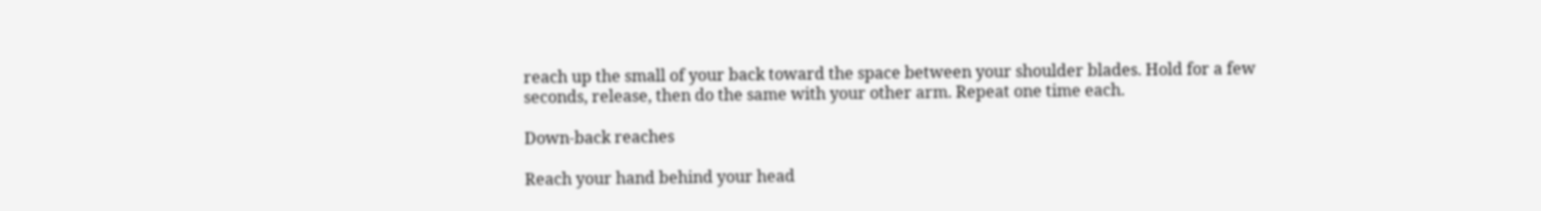reach up the small of your back toward the space between your shoulder blades. Hold for a few seconds, release, then do the same with your other arm. Repeat one time each.

Down-back reaches

Reach your hand behind your head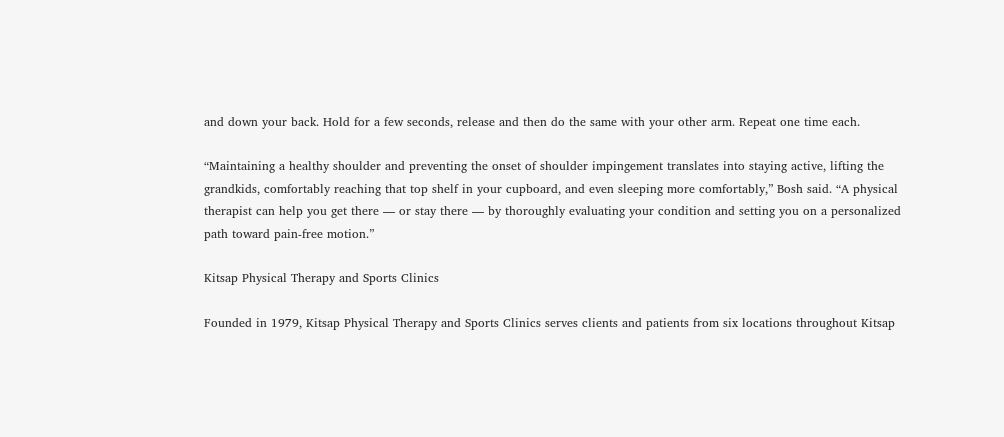and down your back. Hold for a few seconds, release and then do the same with your other arm. Repeat one time each.

“Maintaining a healthy shoulder and preventing the onset of shoulder impingement translates into staying active, lifting the grandkids, comfortably reaching that top shelf in your cupboard, and even sleeping more comfortably,” Bosh said. “A physical therapist can help you get there — or stay there — by thoroughly evaluating your condition and setting you on a personalized path toward pain-free motion.”

Kitsap Physical Therapy and Sports Clinics

Founded in 1979, Kitsap Physical Therapy and Sports Clinics serves clients and patients from six locations throughout Kitsap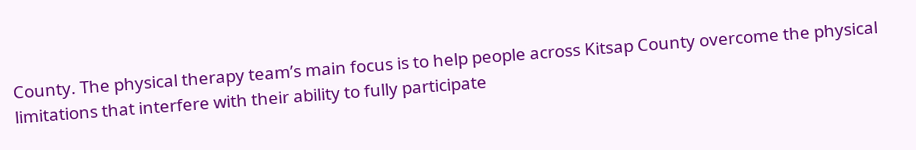County. The physical therapy team’s main focus is to help people across Kitsap County overcome the physical limitations that interfere with their ability to fully participate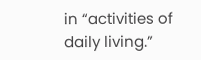in “activities of daily living.”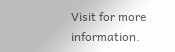Visit for more information.